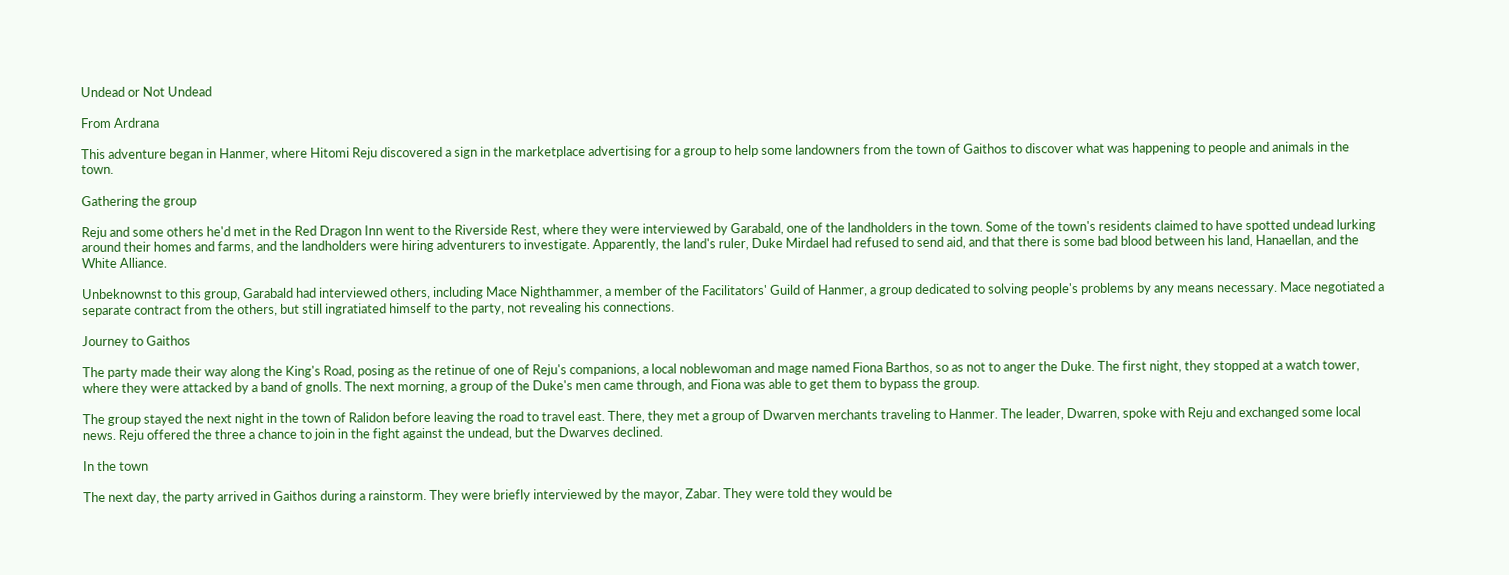Undead or Not Undead

From Ardrana

This adventure began in Hanmer, where Hitomi Reju discovered a sign in the marketplace advertising for a group to help some landowners from the town of Gaithos to discover what was happening to people and animals in the town.

Gathering the group

Reju and some others he'd met in the Red Dragon Inn went to the Riverside Rest, where they were interviewed by Garabald, one of the landholders in the town. Some of the town's residents claimed to have spotted undead lurking around their homes and farms, and the landholders were hiring adventurers to investigate. Apparently, the land's ruler, Duke Mirdael had refused to send aid, and that there is some bad blood between his land, Hanaellan, and the White Alliance.

Unbeknownst to this group, Garabald had interviewed others, including Mace Nighthammer, a member of the Facilitators' Guild of Hanmer, a group dedicated to solving people's problems by any means necessary. Mace negotiated a separate contract from the others, but still ingratiated himself to the party, not revealing his connections.

Journey to Gaithos

The party made their way along the King's Road, posing as the retinue of one of Reju's companions, a local noblewoman and mage named Fiona Barthos, so as not to anger the Duke. The first night, they stopped at a watch tower, where they were attacked by a band of gnolls. The next morning, a group of the Duke's men came through, and Fiona was able to get them to bypass the group.

The group stayed the next night in the town of Ralidon before leaving the road to travel east. There, they met a group of Dwarven merchants traveling to Hanmer. The leader, Dwarren, spoke with Reju and exchanged some local news. Reju offered the three a chance to join in the fight against the undead, but the Dwarves declined.

In the town

The next day, the party arrived in Gaithos during a rainstorm. They were briefly interviewed by the mayor, Zabar. They were told they would be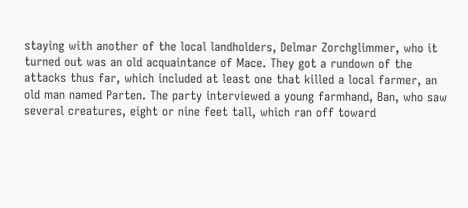staying with another of the local landholders, Delmar Zorchglimmer, who it turned out was an old acquaintance of Mace. They got a rundown of the attacks thus far, which included at least one that killed a local farmer, an old man named Parten. The party interviewed a young farmhand, Ban, who saw several creatures, eight or nine feet tall, which ran off toward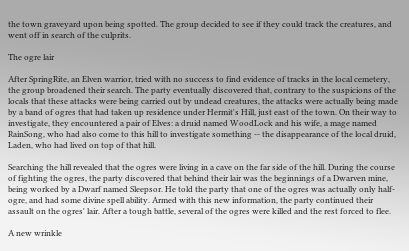the town graveyard upon being spotted. The group decided to see if they could track the creatures, and went off in search of the culprits.

The ogre lair

After SpringRite, an Elven warrior, tried with no success to find evidence of tracks in the local cemetery, the group broadened their search. The party eventually discovered that, contrary to the suspicions of the locals that these attacks were being carried out by undead creatures, the attacks were actually being made by a band of ogres that had taken up residence under Hermit's Hill, just east of the town. On their way to investigate, they encountered a pair of Elves: a druid named WoodLock and his wife, a mage named RainSong, who had also come to this hill to investigate something -- the disappearance of the local druid, Laden, who had lived on top of that hill.

Searching the hill revealed that the ogres were living in a cave on the far side of the hill. During the course of fighting the ogres, the party discovered that behind their lair was the beginnings of a Dwarven mine, being worked by a Dwarf named Sleepsor. He told the party that one of the ogres was actually only half-ogre, and had some divine spell ability. Armed with this new information, the party continued their assault on the ogres' lair. After a tough battle, several of the ogres were killed and the rest forced to flee.

A new wrinkle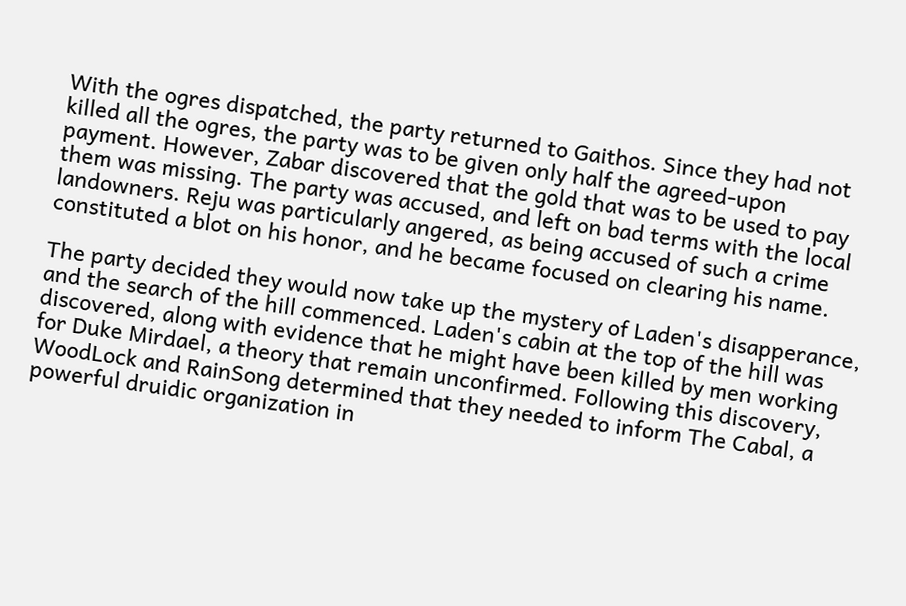With the ogres dispatched, the party returned to Gaithos. Since they had not killed all the ogres, the party was to be given only half the agreed-upon payment. However, Zabar discovered that the gold that was to be used to pay them was missing. The party was accused, and left on bad terms with the local landowners. Reju was particularly angered, as being accused of such a crime constituted a blot on his honor, and he became focused on clearing his name.

The party decided they would now take up the mystery of Laden's disapperance, and the search of the hill commenced. Laden's cabin at the top of the hill was discovered, along with evidence that he might have been killed by men working for Duke Mirdael, a theory that remain unconfirmed. Following this discovery, WoodLock and RainSong determined that they needed to inform The Cabal, a powerful druidic organization in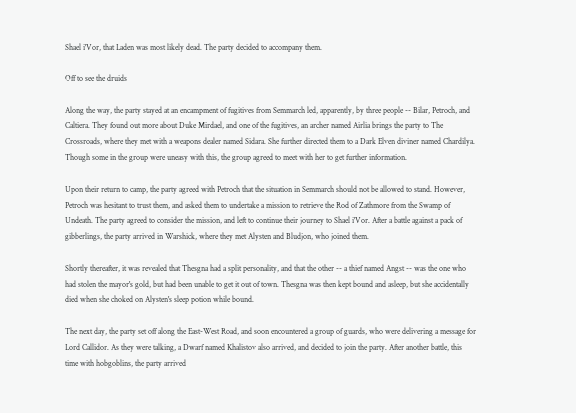Shael i'Vor, that Laden was most likely dead. The party decided to accompany them.

Off to see the druids

Along the way, the party stayed at an encampment of fugitives from Semmarch led, apparently, by three people -- Bilar, Petroch, and Caltiera. They found out more about Duke Mirdael, and one of the fugitives, an archer named Airlia brings the party to The Crossroads, where they met with a weapons dealer named Sidara. She further directed them to a Dark Elven diviner named Chardilya. Though some in the group were uneasy with this, the group agreed to meet with her to get further information.

Upon their return to camp, the party agreed with Petroch that the situation in Semmarch should not be allowed to stand. However, Petroch was hesitant to trust them, and asked them to undertake a mission to retrieve the Rod of Zathmore from the Swamp of Undeath. The party agreed to consider the mission, and left to continue their journey to Shael i'Vor. After a battle against a pack of gibberlings, the party arrived in Warshick, where they met Alysten and Bludjon, who joined them.

Shortly thereafter, it was revealed that Thesgna had a split personality, and that the other -- a thief named Angst -- was the one who had stolen the mayor's gold, but had been unable to get it out of town. Thesgna was then kept bound and asleep, but she accidentally died when she choked on Alysten's sleep potion while bound.

The next day, the party set off along the East-West Road, and soon encountered a group of guards, who were delivering a message for Lord Callidor. As they were talking, a Dwarf named Khalistov also arrived, and decided to join the party. After another battle, this time with hobgoblins, the party arrived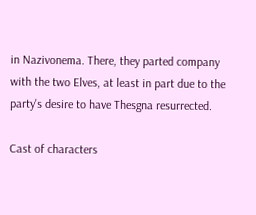in Nazivonema. There, they parted company with the two Elves, at least in part due to the party's desire to have Thesgna resurrected.

Cast of characters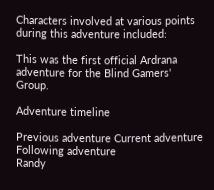Characters involved at various points during this adventure included:

This was the first official Ardrana adventure for the Blind Gamers' Group.

Adventure timeline

Previous adventure Current adventure Following adventure
Randy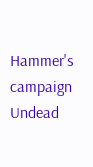Hammer's campaign Undead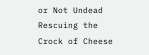or Not Undead Rescuing the Crock of Cheese